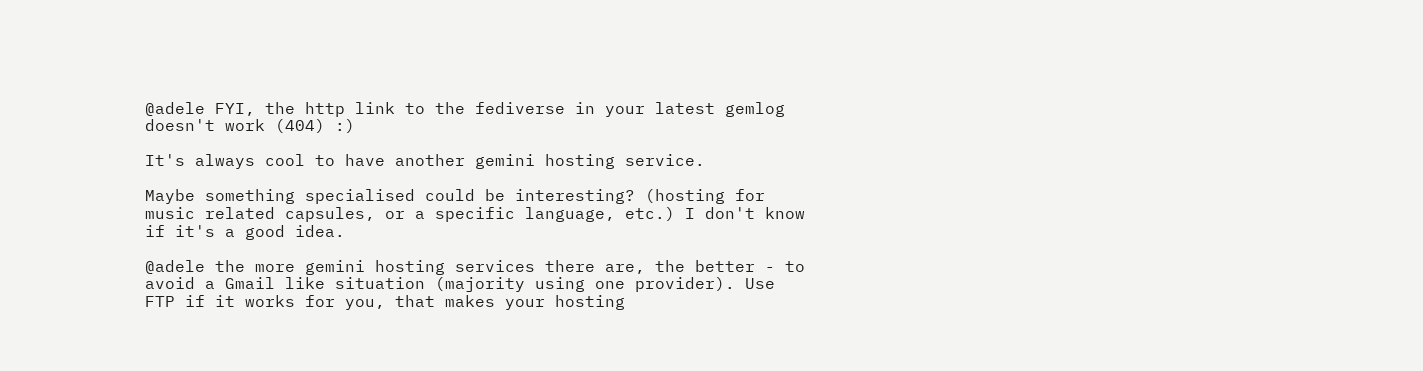@adele FYI, the http link to the fediverse in your latest gemlog doesn't work (404) :)

It's always cool to have another gemini hosting service.

Maybe something specialised could be interesting? (hosting for music related capsules, or a specific language, etc.) I don't know if it's a good idea.

@adele the more gemini hosting services there are, the better - to avoid a Gmail like situation (majority using one provider). Use FTP if it works for you, that makes your hosting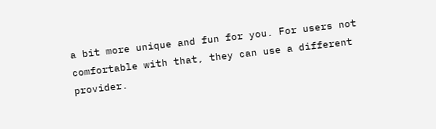a bit more unique and fun for you. For users not comfortable with that, they can use a different provider.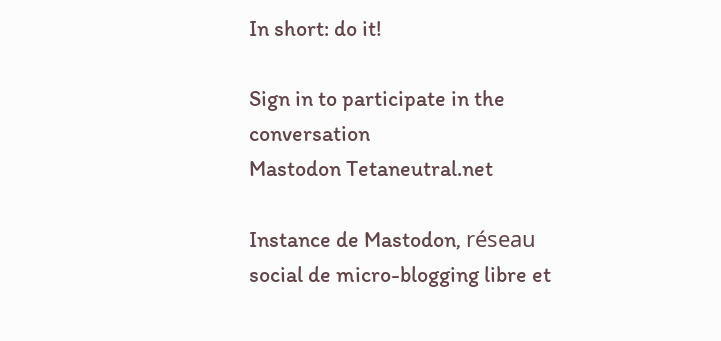In short: do it!

Sign in to participate in the conversation
Mastodon Tetaneutral.net

Instance de Mastodon, réseau social de micro-blogging libre et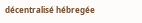décentralisé hébregée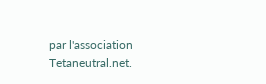par l'association Tetaneutral.net.